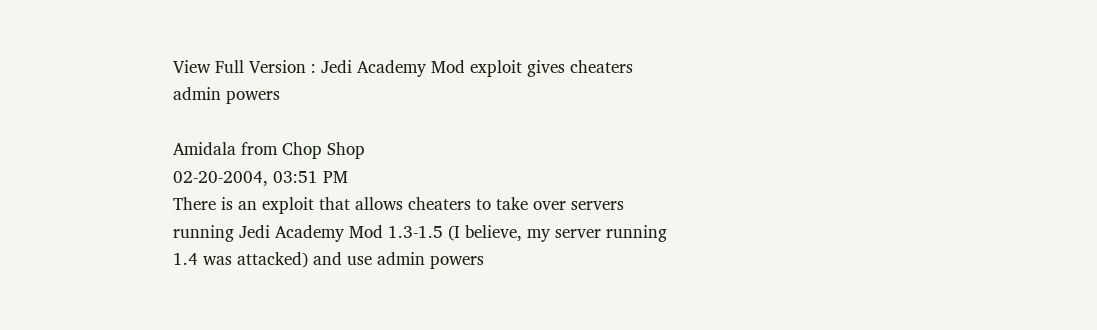View Full Version : Jedi Academy Mod exploit gives cheaters admin powers

Amidala from Chop Shop
02-20-2004, 03:51 PM
There is an exploit that allows cheaters to take over servers running Jedi Academy Mod 1.3-1.5 (I believe, my server running 1.4 was attacked) and use admin powers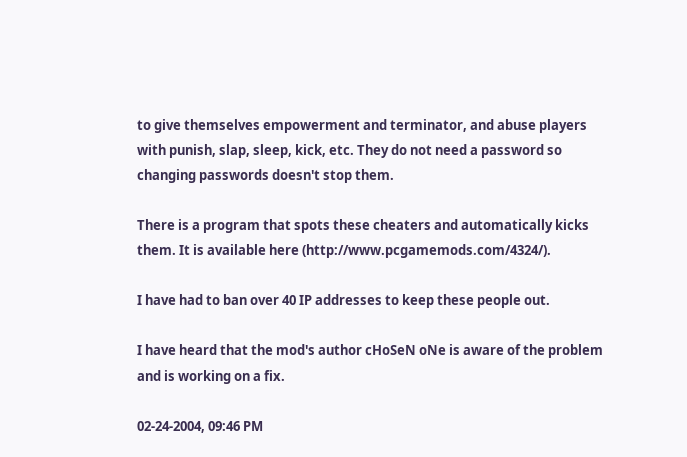to give themselves empowerment and terminator, and abuse players with punish, slap, sleep, kick, etc. They do not need a password so changing passwords doesn't stop them.

There is a program that spots these cheaters and automatically kicks them. It is available here (http://www.pcgamemods.com/4324/).

I have had to ban over 40 IP addresses to keep these people out.

I have heard that the mod's author cHoSeN oNe is aware of the problem and is working on a fix.

02-24-2004, 09:46 PM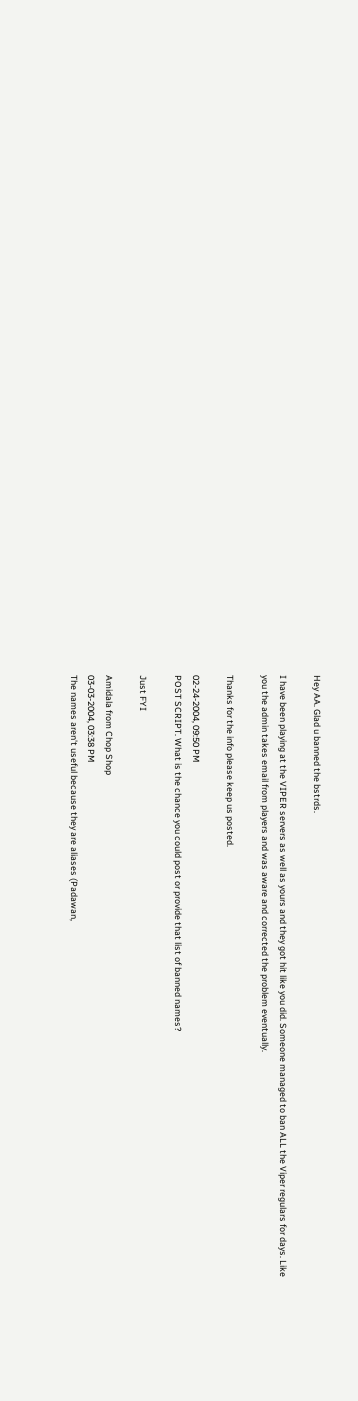Hey AA. Glad u banned the bstrds.

I have been playing at the VIPER servers as well as yours and they got hit like you did. Someone managed to ban ALL the Viper regulars for days. Like you the admin takes email from players and was aware and corrected the problem eventually.

Thanks for the info please keep us posted.

02-24-2004, 09:50 PM
POST SCRIPT. What is the chance you could post or provide that list of banned names?

Just FYI

Amidala from Chop Shop
03-03-2004, 03:38 PM
The names aren't useful because they are aliases (Padawan,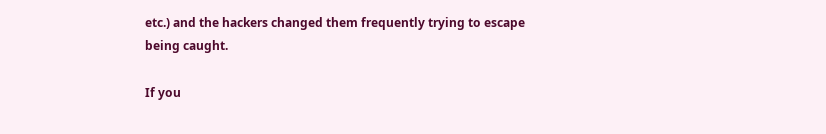etc.) and the hackers changed them frequently trying to escape being caught.

If you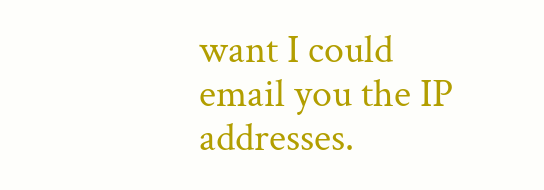want I could email you the IP addresses.